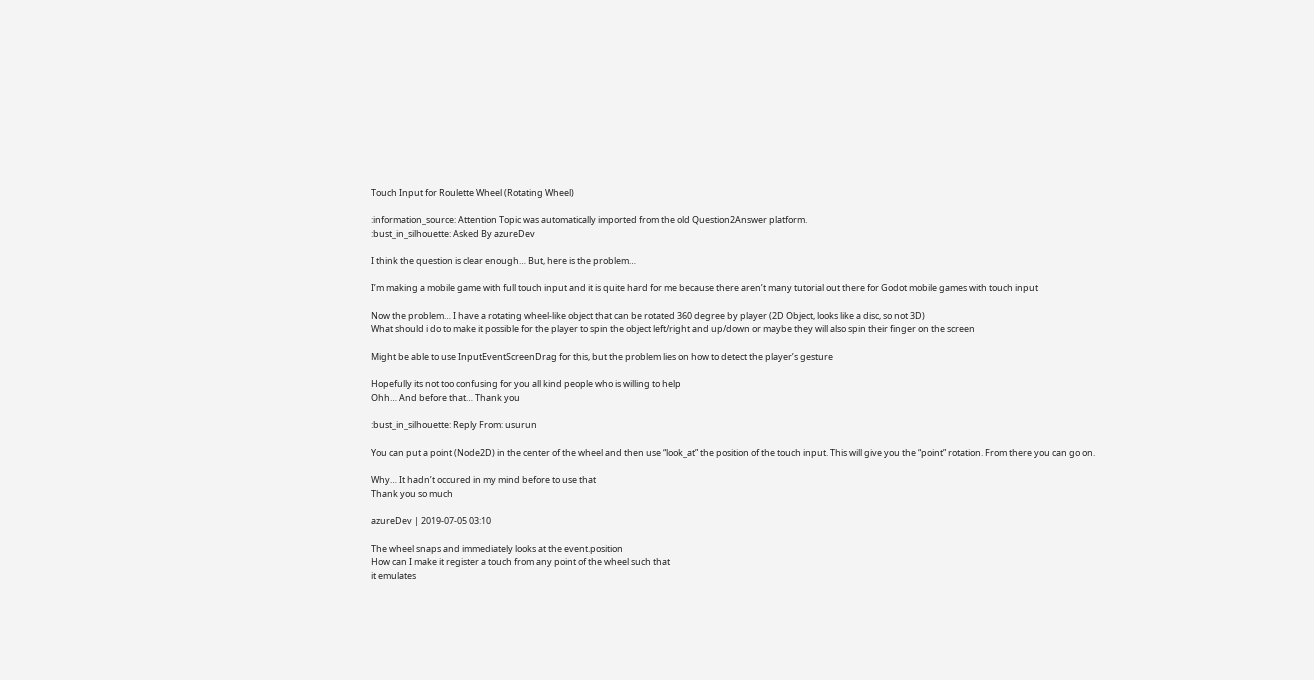Touch Input for Roulette Wheel (Rotating Wheel)

:information_source: Attention Topic was automatically imported from the old Question2Answer platform.
:bust_in_silhouette: Asked By azureDev

I think the question is clear enough… But, here is the problem…

I’m making a mobile game with full touch input and it is quite hard for me because there aren’t many tutorial out there for Godot mobile games with touch input

Now the problem… I have a rotating wheel-like object that can be rotated 360 degree by player (2D Object, looks like a disc, so not 3D)
What should i do to make it possible for the player to spin the object left/right and up/down or maybe they will also spin their finger on the screen

Might be able to use InputEventScreenDrag for this, but the problem lies on how to detect the player’s gesture

Hopefully its not too confusing for you all kind people who is willing to help
Ohh… And before that… Thank you

:bust_in_silhouette: Reply From: usurun

You can put a point (Node2D) in the center of the wheel and then use “look_at” the position of the touch input. This will give you the “point” rotation. From there you can go on.

Why… It hadn’t occured in my mind before to use that
Thank you so much

azureDev | 2019-07-05 03:10

The wheel snaps and immediately looks at the event.position
How can I make it register a touch from any point of the wheel such that
it emulates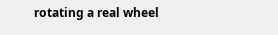rotating a real wheel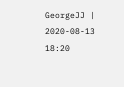GeorgeJJ | 2020-08-13 18:20